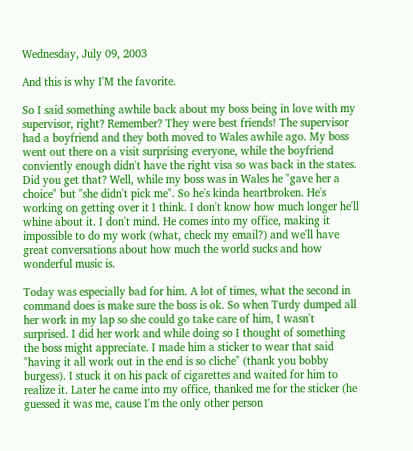Wednesday, July 09, 2003

And this is why I'M the favorite.

So I said something awhile back about my boss being in love with my supervisor, right? Remember? They were best friends! The supervisor had a boyfriend and they both moved to Wales awhile ago. My boss went out there on a visit surprising everyone, while the boyfriend conviently enough didn't have the right visa so was back in the states. Did you get that? Well, while my boss was in Wales he "gave her a choice" but "she didn't pick me". So he's kinda heartbroken. He's working on getting over it I think. I don't know how much longer he'll whine about it. I don't mind. He comes into my office, making it impossible to do my work (what, check my email?) and we'll have great conversations about how much the world sucks and how wonderful music is.

Today was especially bad for him. A lot of times, what the second in command does is make sure the boss is ok. So when Turdy dumped all her work in my lap so she could go take care of him, I wasn't surprised. I did her work and while doing so I thought of something the boss might appreciate. I made him a sticker to wear that said "having it all work out in the end is so cliche" (thank you bobby burgess). I stuck it on his pack of cigarettes and waited for him to realize it. Later he came into my office, thanked me for the sticker (he guessed it was me, cause I'm the only other person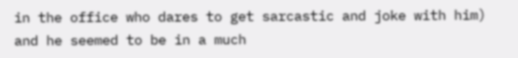in the office who dares to get sarcastic and joke with him) and he seemed to be in a much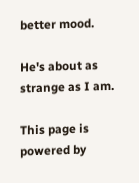better mood.

He's about as strange as I am.

This page is powered by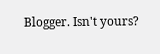Blogger. Isn't yours?